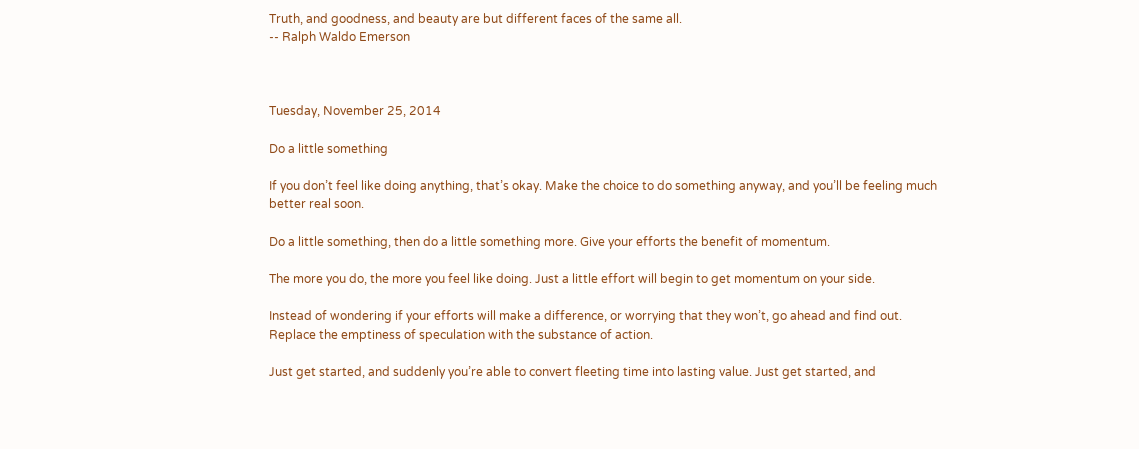Truth, and goodness, and beauty are but different faces of the same all.
-- Ralph Waldo Emerson



Tuesday, November 25, 2014

Do a little something

If you don’t feel like doing anything, that’s okay. Make the choice to do something anyway, and you’ll be feeling much better real soon.

Do a little something, then do a little something more. Give your efforts the benefit of momentum.

The more you do, the more you feel like doing. Just a little effort will begin to get momentum on your side.

Instead of wondering if your efforts will make a difference, or worrying that they won’t, go ahead and find out. Replace the emptiness of speculation with the substance of action.

Just get started, and suddenly you’re able to convert fleeting time into lasting value. Just get started, and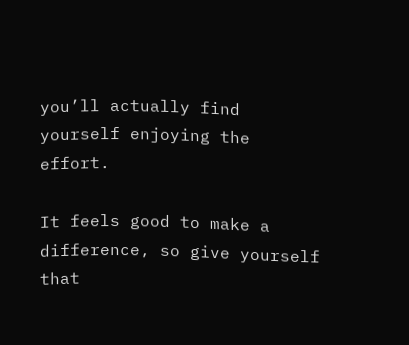you’ll actually find yourself enjoying the effort.

It feels good to make a difference, so give yourself that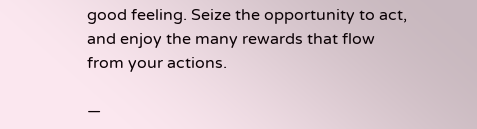good feeling. Seize the opportunity to act, and enjoy the many rewards that flow from your actions.

—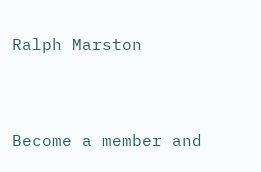Ralph Marston


Become a member and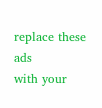replace these ads
with your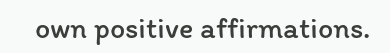own positive affirmations.